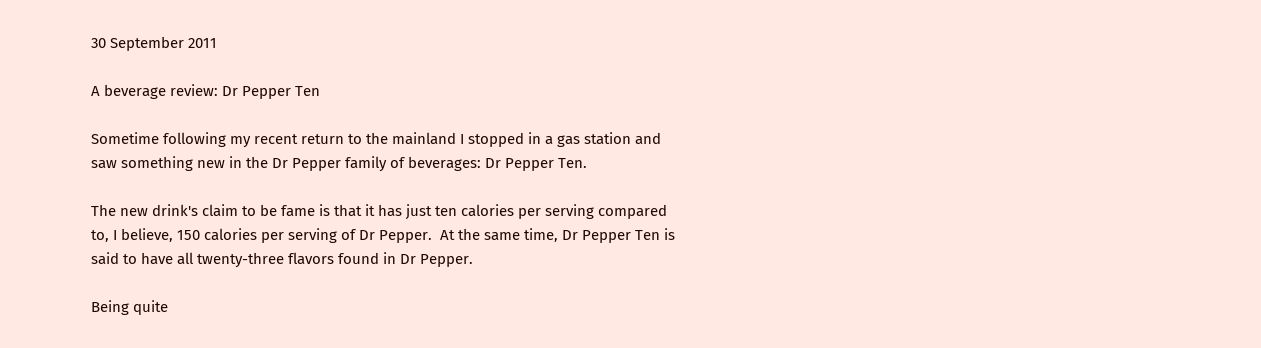30 September 2011

A beverage review: Dr Pepper Ten

Sometime following my recent return to the mainland I stopped in a gas station and saw something new in the Dr Pepper family of beverages: Dr Pepper Ten.

The new drink's claim to be fame is that it has just ten calories per serving compared to, I believe, 150 calories per serving of Dr Pepper.  At the same time, Dr Pepper Ten is said to have all twenty-three flavors found in Dr Pepper.

Being quite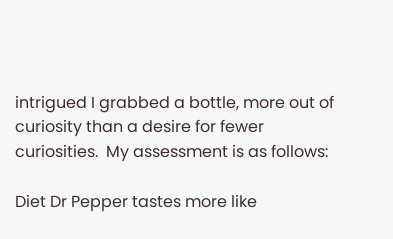intrigued I grabbed a bottle, more out of curiosity than a desire for fewer curiosities.  My assessment is as follows:

Diet Dr Pepper tastes more like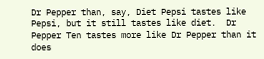Dr Pepper than, say, Diet Pepsi tastes like Pepsi, but it still tastes like diet.  Dr Pepper Ten tastes more like Dr Pepper than it does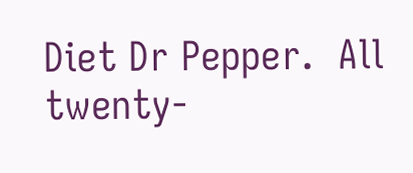Diet Dr Pepper.  All twenty-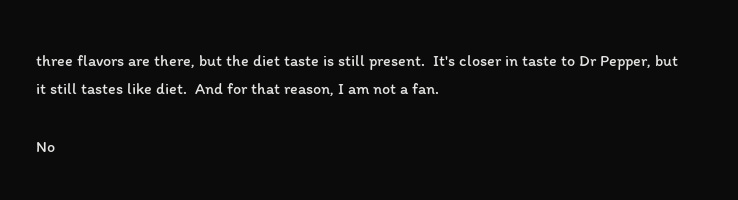three flavors are there, but the diet taste is still present.  It's closer in taste to Dr Pepper, but it still tastes like diet.  And for that reason, I am not a fan.

No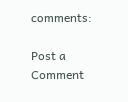comments:

Post a Comment